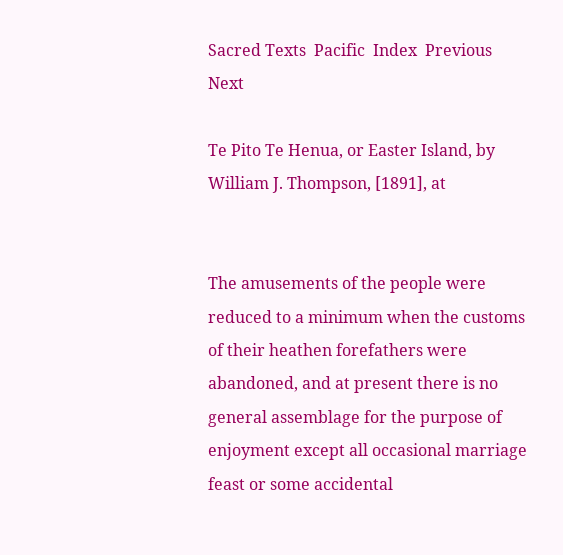Sacred Texts  Pacific  Index  Previous  Next

Te Pito Te Henua, or Easter Island, by William J. Thompson, [1891], at


The amusements of the people were reduced to a minimum when the customs of their heathen forefathers were abandoned, and at present there is no general assemblage for the purpose of enjoyment except all occasional marriage feast or some accidental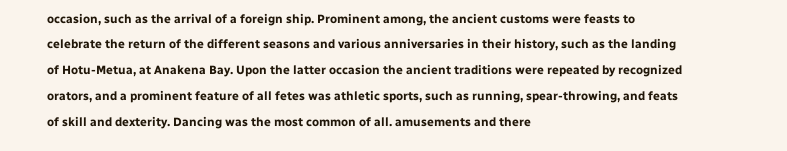occasion, such as the arrival of a foreign ship. Prominent among, the ancient customs were feasts to celebrate the return of the different seasons and various anniversaries in their history, such as the landing of Hotu-Metua, at Anakena Bay. Upon the latter occasion the ancient traditions were repeated by recognized orators, and a prominent feature of all fetes was athletic sports, such as running, spear-throwing, and feats of skill and dexterity. Dancing was the most common of all. amusements and there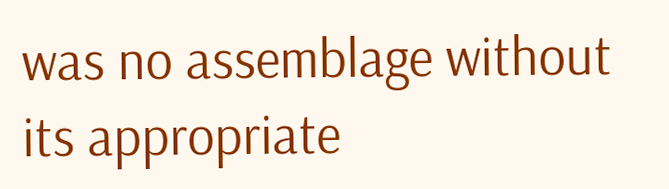was no assemblage without its appropriate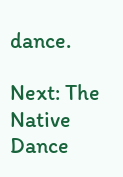dance.

Next: The Native Dance